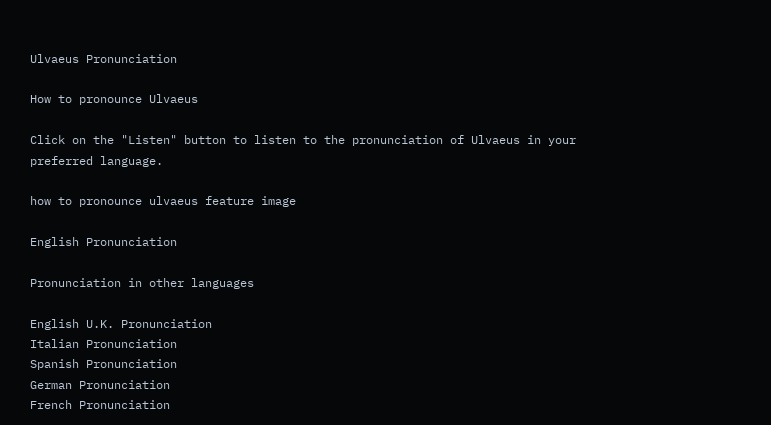Ulvaeus Pronunciation

How to pronounce Ulvaeus

Click on the "Listen" button to listen to the pronunciation of Ulvaeus in your preferred language.

how to pronounce ulvaeus feature image

English Pronunciation

Pronunciation in other languages

English U.K. Pronunciation
Italian Pronunciation
Spanish Pronunciation
German Pronunciation
French Pronunciation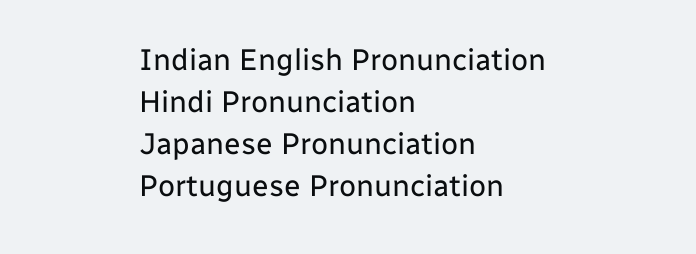Indian English Pronunciation
Hindi Pronunciation
Japanese Pronunciation
Portuguese Pronunciation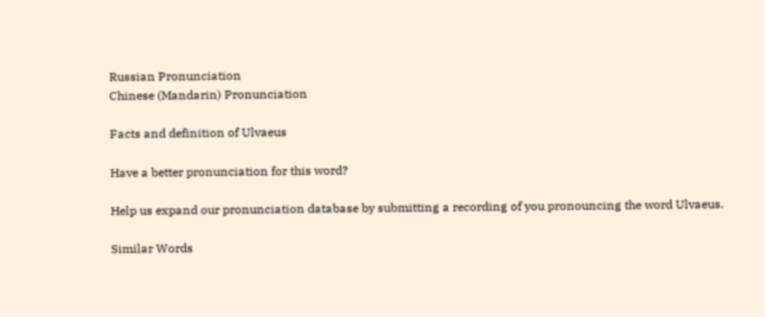Russian Pronunciation
Chinese (Mandarin) Pronunciation

Facts and definition of Ulvaeus

Have a better pronunciation for this word?

Help us expand our pronunciation database by submitting a recording of you pronouncing the word Ulvaeus.

Similar Words